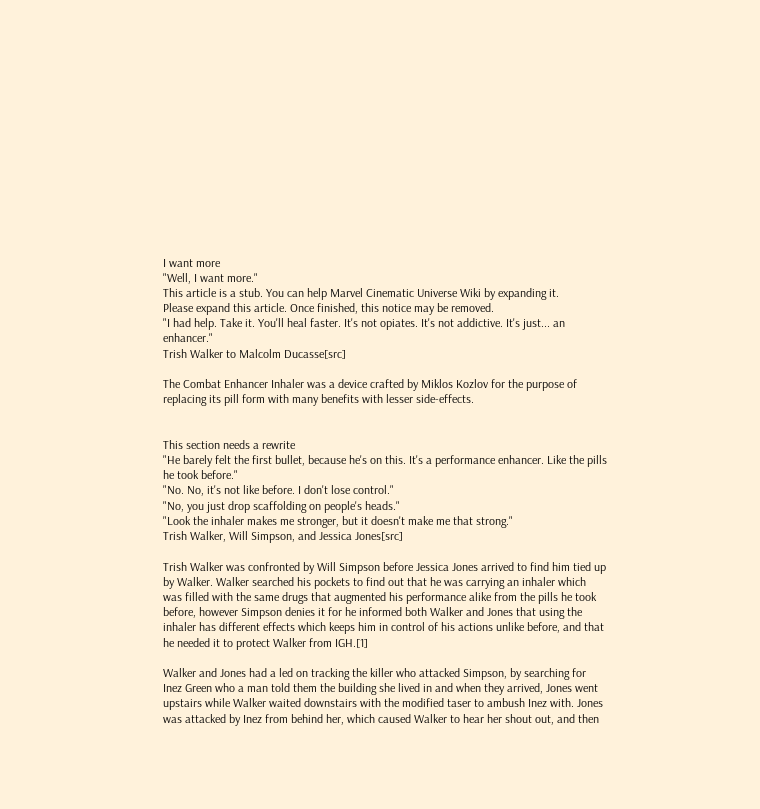I want more
"Well, I want more."
This article is a stub. You can help Marvel Cinematic Universe Wiki by expanding it.
Please expand this article. Once finished, this notice may be removed.
"I had help. Take it. You'll heal faster. It's not opiates. It's not addictive. It's just... an enhancer."
Trish Walker to Malcolm Ducasse[src]

The Combat Enhancer Inhaler was a device crafted by Miklos Kozlov for the purpose of replacing its pill form with many benefits with lesser side-effects.


This section needs a rewrite
"He barely felt the first bullet, because he's on this. It's a performance enhancer. Like the pills he took before."
"No. No, it's not like before. I don't lose control."
"No, you just drop scaffolding on people's heads."
"Look the inhaler makes me stronger, but it doesn't make me that strong."
Trish Walker, Will Simpson, and Jessica Jones[src]

Trish Walker was confronted by Will Simpson before Jessica Jones arrived to find him tied up by Walker. Walker searched his pockets to find out that he was carrying an inhaler which was filled with the same drugs that augmented his performance alike from the pills he took before, however Simpson denies it for he informed both Walker and Jones that using the inhaler has different effects which keeps him in control of his actions unlike before, and that he needed it to protect Walker from IGH.[1]

Walker and Jones had a led on tracking the killer who attacked Simpson, by searching for Inez Green who a man told them the building she lived in and when they arrived, Jones went upstairs while Walker waited downstairs with the modified taser to ambush Inez with. Jones was attacked by Inez from behind her, which caused Walker to hear her shout out, and then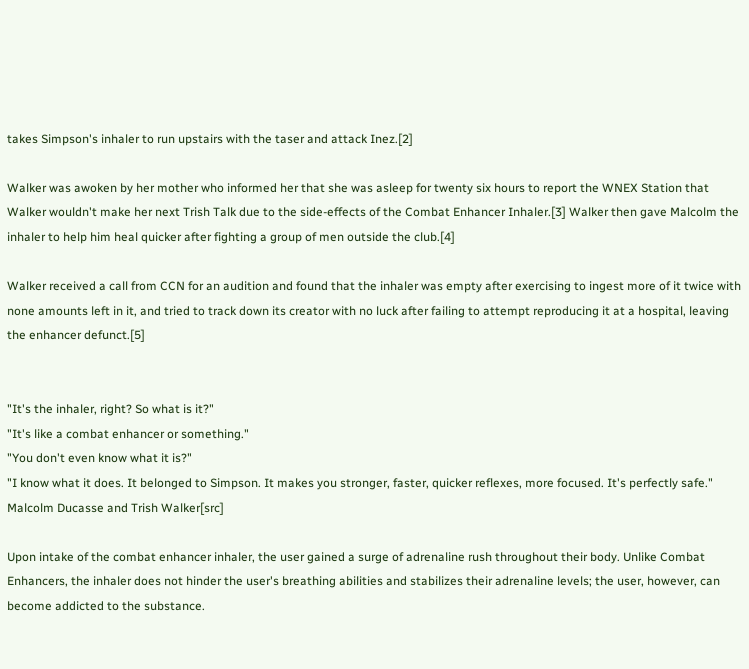takes Simpson's inhaler to run upstairs with the taser and attack Inez.[2]

Walker was awoken by her mother who informed her that she was asleep for twenty six hours to report the WNEX Station that Walker wouldn't make her next Trish Talk due to the side-effects of the Combat Enhancer Inhaler.[3] Walker then gave Malcolm the inhaler to help him heal quicker after fighting a group of men outside the club.[4]

Walker received a call from CCN for an audition and found that the inhaler was empty after exercising to ingest more of it twice with none amounts left in it, and tried to track down its creator with no luck after failing to attempt reproducing it at a hospital, leaving the enhancer defunct.[5]


"It's the inhaler, right? So what is it?"
"It's like a combat enhancer or something."
"You don't even know what it is?"
"I know what it does. It belonged to Simpson. It makes you stronger, faster, quicker reflexes, more focused. It's perfectly safe."
Malcolm Ducasse and Trish Walker[src]

Upon intake of the combat enhancer inhaler, the user gained a surge of adrenaline rush throughout their body. Unlike Combat Enhancers, the inhaler does not hinder the user's breathing abilities and stabilizes their adrenaline levels; the user, however, can become addicted to the substance.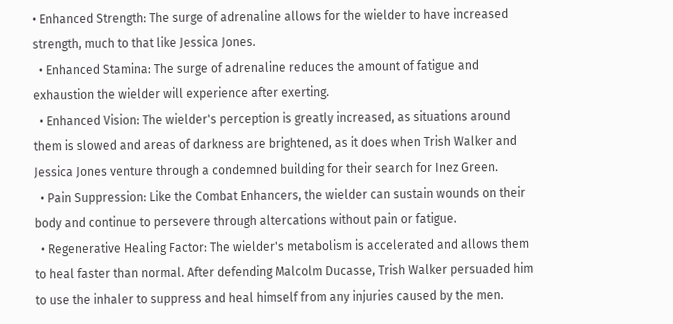• Enhanced Strength: The surge of adrenaline allows for the wielder to have increased strength, much to that like Jessica Jones.
  • Enhanced Stamina: The surge of adrenaline reduces the amount of fatigue and exhaustion the wielder will experience after exerting.
  • Enhanced Vision: The wielder's perception is greatly increased, as situations around them is slowed and areas of darkness are brightened, as it does when Trish Walker and Jessica Jones venture through a condemned building for their search for Inez Green.
  • Pain Suppression: Like the Combat Enhancers, the wielder can sustain wounds on their body and continue to persevere through altercations without pain or fatigue.
  • Regenerative Healing Factor: The wielder's metabolism is accelerated and allows them to heal faster than normal. After defending Malcolm Ducasse, Trish Walker persuaded him to use the inhaler to suppress and heal himself from any injuries caused by the men.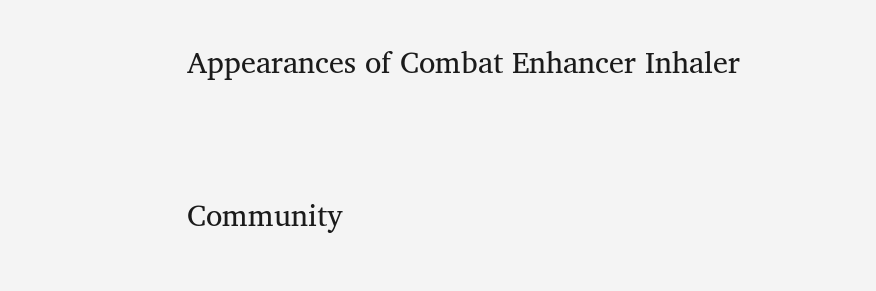Appearances of Combat Enhancer Inhaler


Community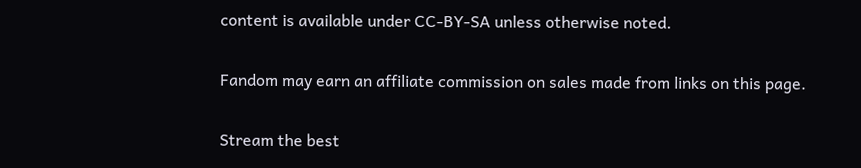content is available under CC-BY-SA unless otherwise noted.

Fandom may earn an affiliate commission on sales made from links on this page.

Stream the best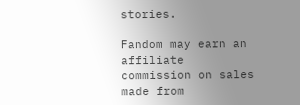stories.

Fandom may earn an affiliate commission on sales made from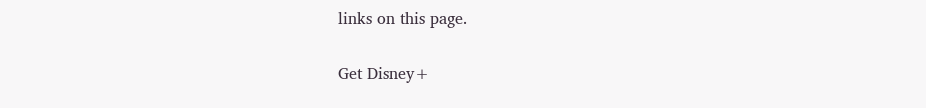links on this page.

Get Disney+